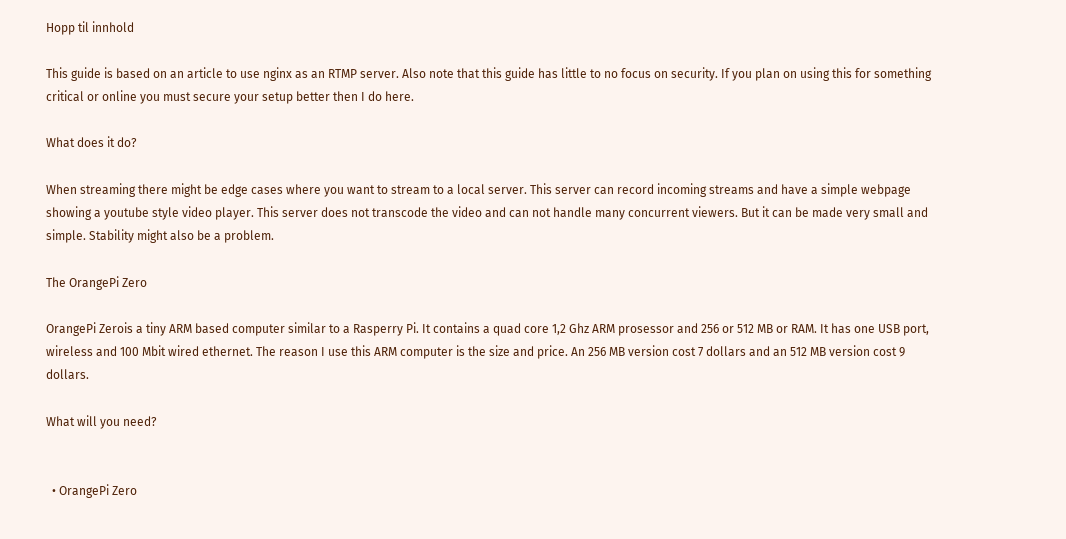Hopp til innhold

This guide is based on an article to use nginx as an RTMP server. Also note that this guide has little to no focus on security. If you plan on using this for something critical or online you must secure your setup better then I do here.

What does it do?

When streaming there might be edge cases where you want to stream to a local server. This server can record incoming streams and have a simple webpage showing a youtube style video player. This server does not transcode the video and can not handle many concurrent viewers. But it can be made very small and simple. Stability might also be a problem.

The OrangePi Zero

OrangePi Zerois a tiny ARM based computer similar to a Rasperry Pi. It contains a quad core 1,2 Ghz ARM prosessor and 256 or 512 MB or RAM. It has one USB port, wireless and 100 Mbit wired ethernet. The reason I use this ARM computer is the size and price. An 256 MB version cost 7 dollars and an 512 MB version cost 9 dollars.

What will you need?


  • OrangePi Zero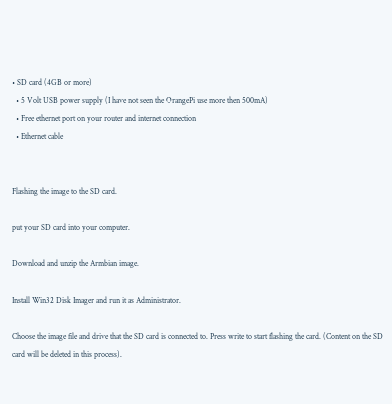• SD card (4GB or more)
  • 5 Volt USB power supply (I have not seen the OrangePi use more then 500mA)
  • Free ethernet port on your router and internet connection
  • Ethernet cable


Flashing the image to the SD card.

put your SD card into your computer.

Download and unzip the Armbian image.

Install Win32 Disk Imager and run it as Administrator.

Choose the image file and drive that the SD card is connected to. Press write to start flashing the card. (Content on the SD card will be deleted in this process).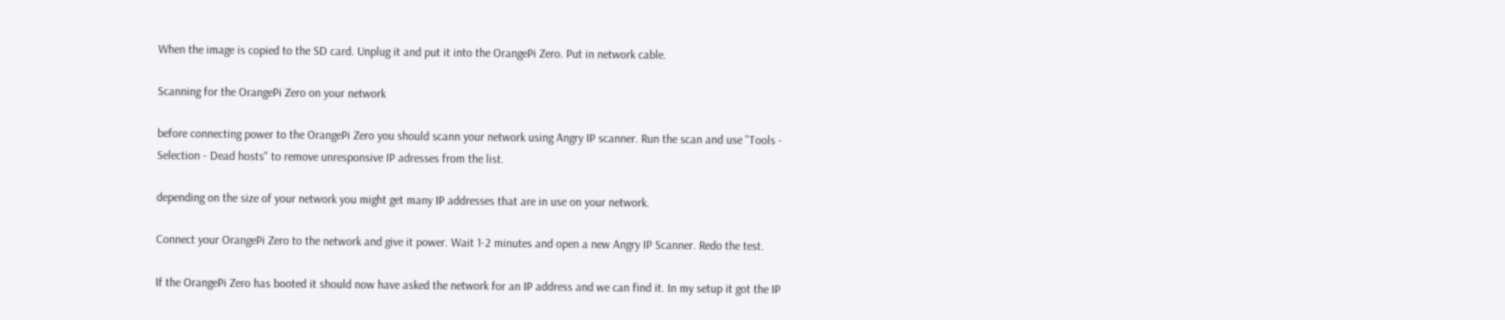When the image is copied to the SD card. Unplug it and put it into the OrangePi Zero. Put in network cable.

Scanning for the OrangePi Zero on your network

before connecting power to the OrangePi Zero you should scann your network using Angry IP scanner. Run the scan and use "Tools - Selection - Dead hosts" to remove unresponsive IP adresses from the list.

depending on the size of your network you might get many IP addresses that are in use on your network.

Connect your OrangePi Zero to the network and give it power. Wait 1-2 minutes and open a new Angry IP Scanner. Redo the test.

If the OrangePi Zero has booted it should now have asked the network for an IP address and we can find it. In my setup it got the IP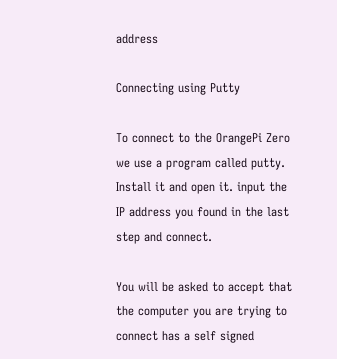address

Connecting using Putty

To connect to the OrangePi Zero we use a program called putty. Install it and open it. input the IP address you found in the last step and connect.

You will be asked to accept that the computer you are trying to connect has a self signed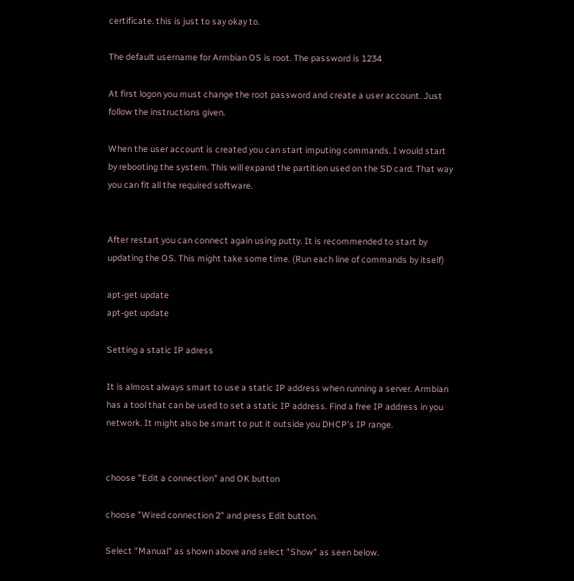certificate. this is just to say okay to.

The default username for Armbian OS is root. The password is 1234

At first logon you must change the root password and create a user account. Just follow the instructions given.

When the user account is created you can start imputing commands. I would start by rebooting the system. This will expand the partition used on the SD card. That way you can fit all the required software.


After restart you can connect again using putty. It is recommended to start by updating the OS. This might take some time. (Run each line of commands by itself)

apt-get update
apt-get update

Setting a static IP adress

It is almost always smart to use a static IP address when running a server. Armbian has a tool that can be used to set a static IP address. Find a free IP address in you network. It might also be smart to put it outside you DHCP's IP range.


choose "Edit a connection" and OK button

choose "Wired connection 2" and press Edit button.

Select "Manual" as shown above and select "Show" as seen below.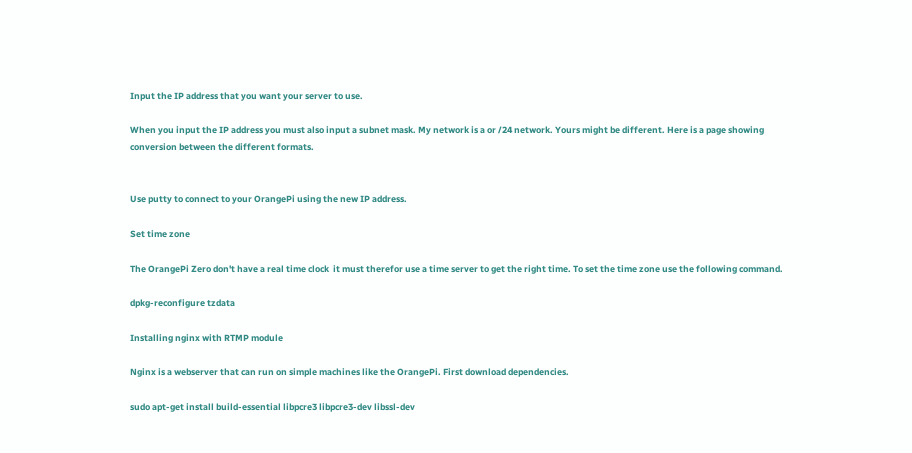Input the IP address that you want your server to use.

When you input the IP address you must also input a subnet mask. My network is a or /24 network. Yours might be different. Here is a page showing conversion between the different formats.


Use putty to connect to your OrangePi using the new IP address.

Set time zone

The OrangePi Zero don't have a real time clock  it must therefor use a time server to get the right time. To set the time zone use the following command.

dpkg-reconfigure tzdata

Installing nginx with RTMP module

Nginx is a webserver that can run on simple machines like the OrangePi. First download dependencies.

sudo apt-get install build-essential libpcre3 libpcre3-dev libssl-dev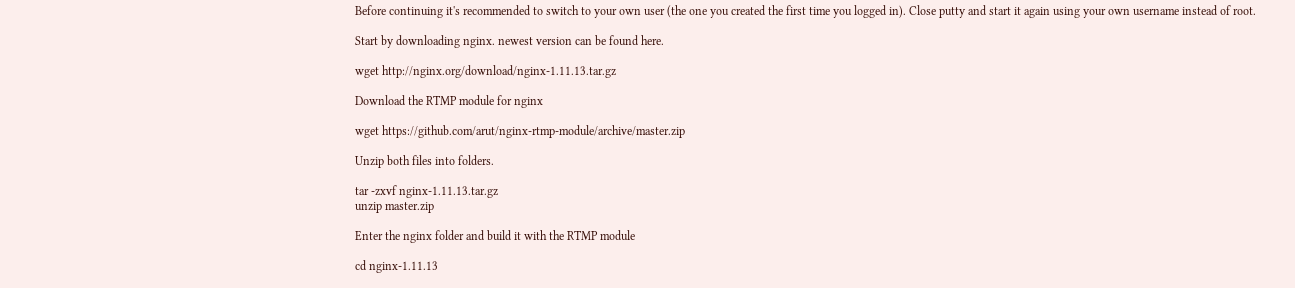Before continuing it's recommended to switch to your own user (the one you created the first time you logged in). Close putty and start it again using your own username instead of root.

Start by downloading nginx. newest version can be found here.

wget http://nginx.org/download/nginx-1.11.13.tar.gz

Download the RTMP module for nginx

wget https://github.com/arut/nginx-rtmp-module/archive/master.zip

Unzip both files into folders.

tar -zxvf nginx-1.11.13.tar.gz
unzip master.zip

Enter the nginx folder and build it with the RTMP module

cd nginx-1.11.13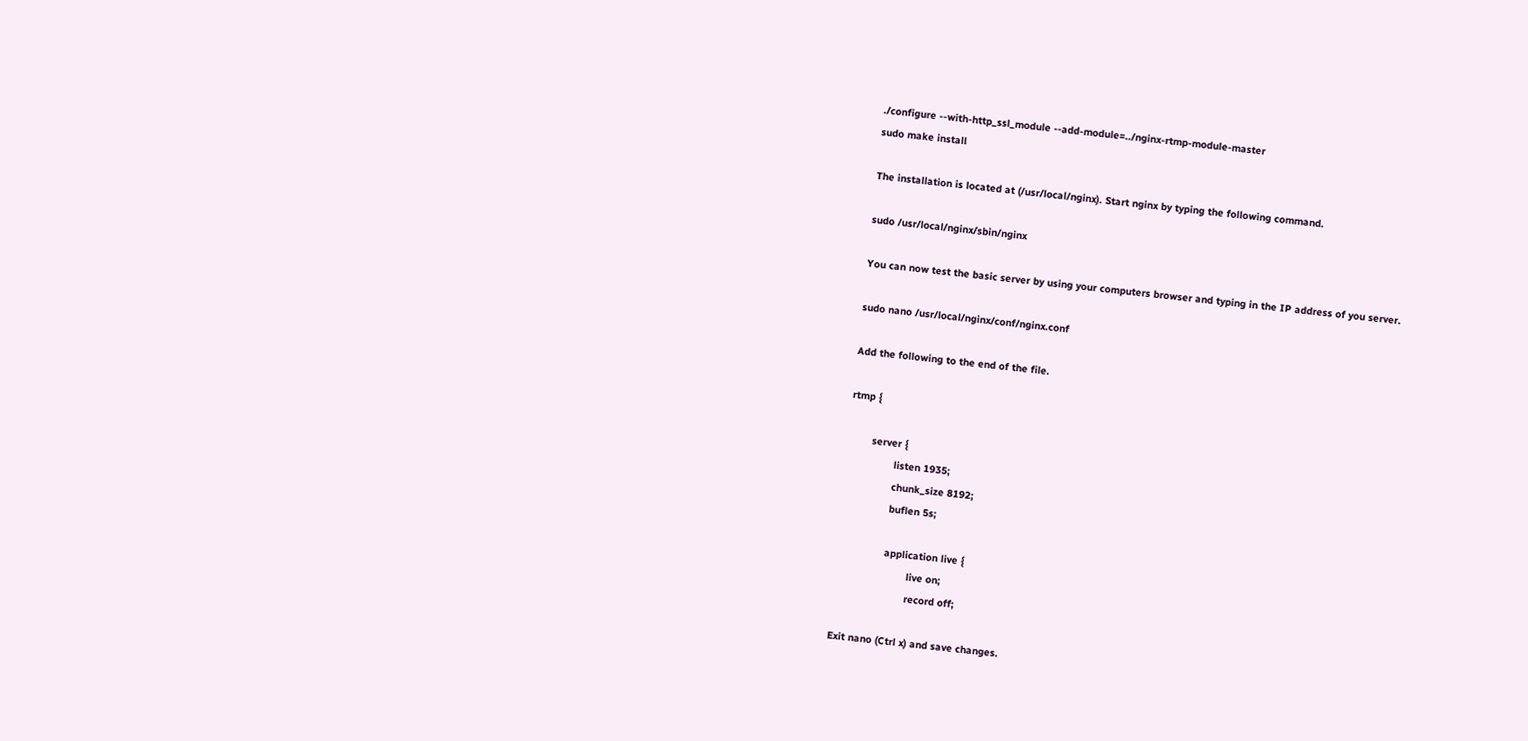./configure --with-http_ssl_module --add-module=../nginx-rtmp-module-master
sudo make install

The installation is located at (/usr/local/nginx). Start nginx by typing the following command.

sudo /usr/local/nginx/sbin/nginx

You can now test the basic server by using your computers browser and typing in the IP address of you server.

sudo nano /usr/local/nginx/conf/nginx.conf

Add the following to the end of the file.

rtmp {

        server {
                listen 1935;
                chunk_size 8192;
                buflen 5s;

                application live {
                        live on;
                        record off;

Exit nano (Ctrl x) and save changes.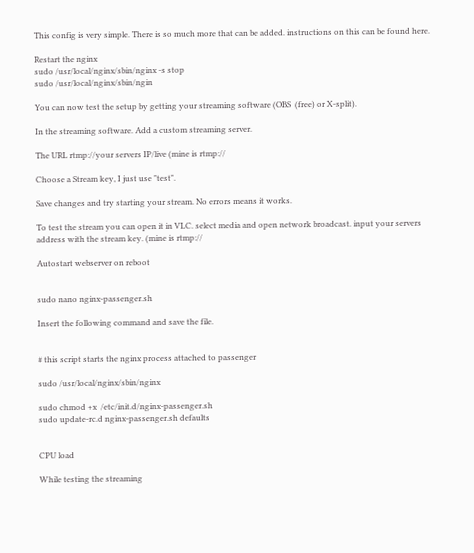This config is very simple. There is so much more that can be added. instructions on this can be found here.

Restart the nginx
sudo /usr/local/nginx/sbin/nginx -s stop
sudo /usr/local/nginx/sbin/ngin

You can now test the setup by getting your streaming software (OBS  (free) or X-split).

In the streaming software. Add a custom streaming server.

The URL rtmp://your servers IP/live (mine is rtmp://

Choose a Stream key, I just use "test".

Save changes and try starting your stream. No errors means it works.

To test the stream you can open it in VLC. select media and open network broadcast. input your servers address with the stream key. (mine is rtmp://

Autostart webserver on reboot


sudo nano nginx-passenger.sh

Insert the following command and save the file.


# this script starts the nginx process attached to passenger

sudo /usr/local/nginx/sbin/nginx

sudo chmod +x  /etc/init.d/nginx-passenger.sh
sudo update-rc.d nginx-passenger.sh defaults


CPU load

While testing the streaming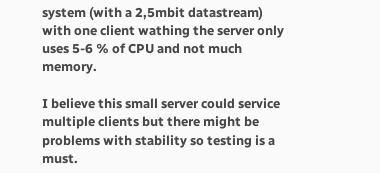system (with a 2,5mbit datastream) with one client wathing the server only uses 5-6 % of CPU and not much memory.

I believe this small server could service multiple clients but there might be problems with stability so testing is a must.